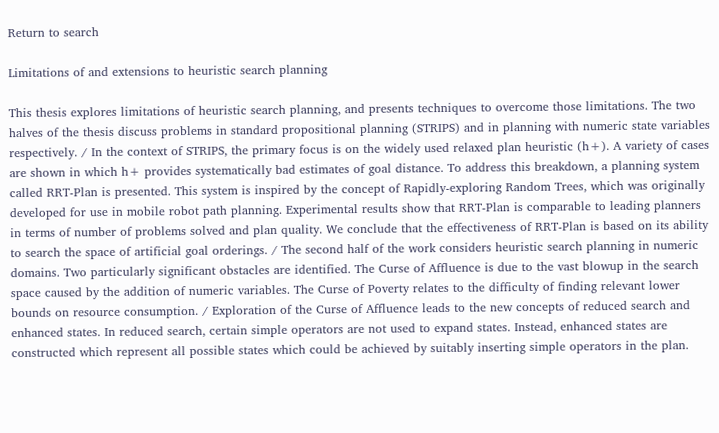Return to search

Limitations of and extensions to heuristic search planning

This thesis explores limitations of heuristic search planning, and presents techniques to overcome those limitations. The two halves of the thesis discuss problems in standard propositional planning (STRIPS) and in planning with numeric state variables respectively. / In the context of STRIPS, the primary focus is on the widely used relaxed plan heuristic (h+). A variety of cases are shown in which h+ provides systematically bad estimates of goal distance. To address this breakdown, a planning system called RRT-Plan is presented. This system is inspired by the concept of Rapidly-exploring Random Trees, which was originally developed for use in mobile robot path planning. Experimental results show that RRT-Plan is comparable to leading planners in terms of number of problems solved and plan quality. We conclude that the effectiveness of RRT-Plan is based on its ability to search the space of artificial goal orderings. / The second half of the work considers heuristic search planning in numeric domains. Two particularly significant obstacles are identified. The Curse of Affluence is due to the vast blowup in the search space caused by the addition of numeric variables. The Curse of Poverty relates to the difficulty of finding relevant lower bounds on resource consumption. / Exploration of the Curse of Affluence leads to the new concepts of reduced search and enhanced states. In reduced search, certain simple operators are not used to expand states. Instead, enhanced states are constructed which represent all possible states which could be achieved by suitably inserting simple operators in the plan.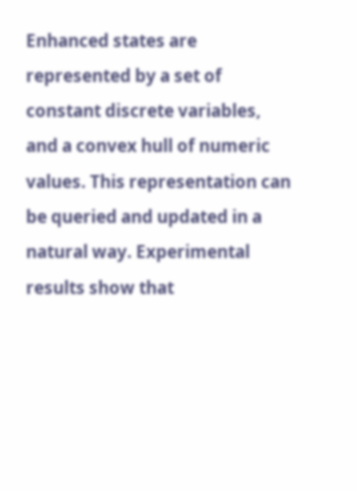Enhanced states are represented by a set of constant discrete variables, and a convex hull of numeric values. This representation can be queried and updated in a natural way. Experimental results show that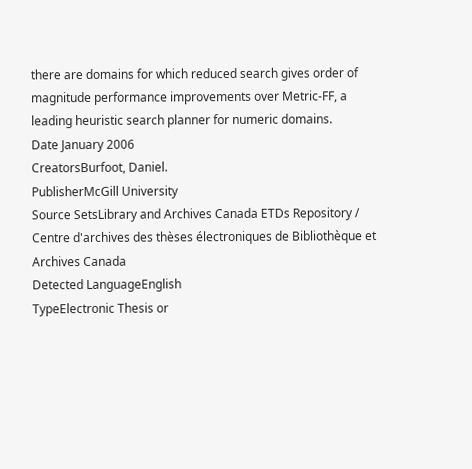there are domains for which reduced search gives order of magnitude performance improvements over Metric-FF, a leading heuristic search planner for numeric domains.
Date January 2006
CreatorsBurfoot, Daniel.
PublisherMcGill University
Source SetsLibrary and Archives Canada ETDs Repository / Centre d'archives des thèses électroniques de Bibliothèque et Archives Canada
Detected LanguageEnglish
TypeElectronic Thesis or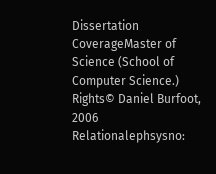Dissertation
CoverageMaster of Science (School of Computer Science.)
Rights© Daniel Burfoot, 2006
Relationalephsysno: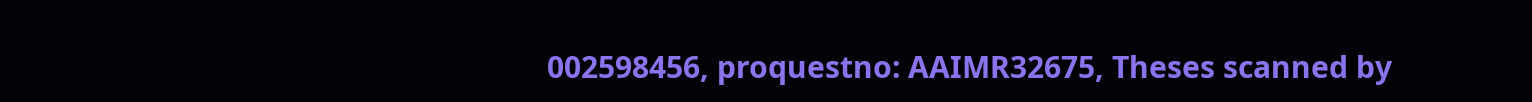002598456, proquestno: AAIMR32675, Theses scanned by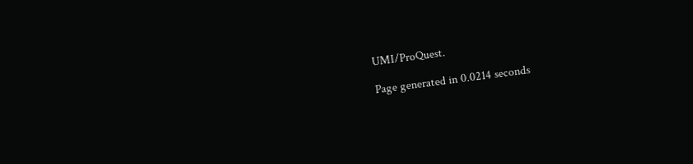UMI/ProQuest.

Page generated in 0.0214 seconds